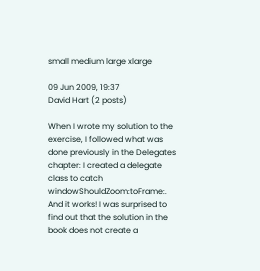small medium large xlarge

09 Jun 2009, 19:37
David Hart (2 posts)

When I wrote my solution to the exercise, I followed what was done previously in the Delegates chapter: I created a delegate class to catch windowShouldZoom:toFrame:. And it works! I was surprised to find out that the solution in the book does not create a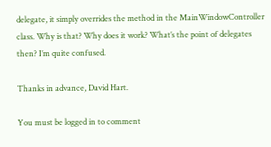delegate, it simply overrides the method in the MainWindowController class. Why is that? Why does it work? What’s the point of delegates then? I’m quite confused.

Thanks in advance, David Hart.

You must be logged in to comment